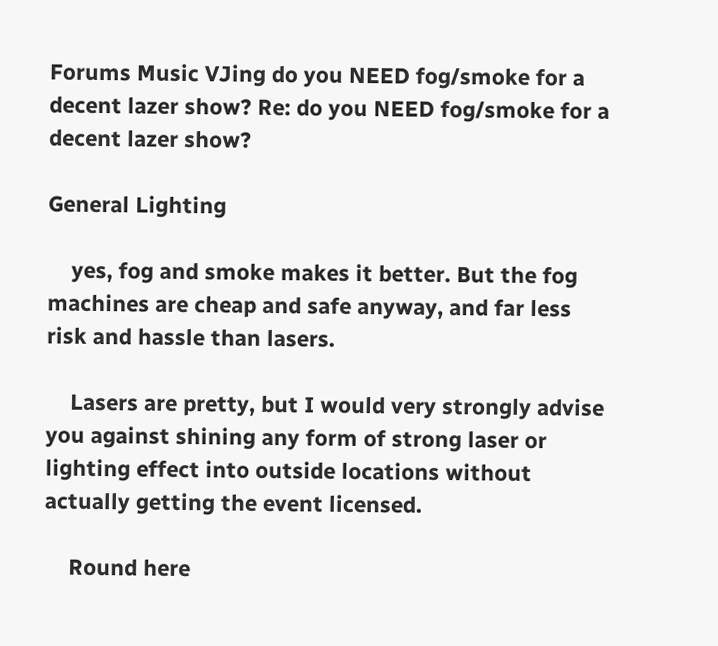Forums Music VJing do you NEED fog/smoke for a decent lazer show? Re: do you NEED fog/smoke for a decent lazer show?

General Lighting

    yes, fog and smoke makes it better. But the fog machines are cheap and safe anyway, and far less risk and hassle than lasers.

    Lasers are pretty, but I would very strongly advise you against shining any form of strong laser or lighting effect into outside locations without actually getting the event licensed.

    Round here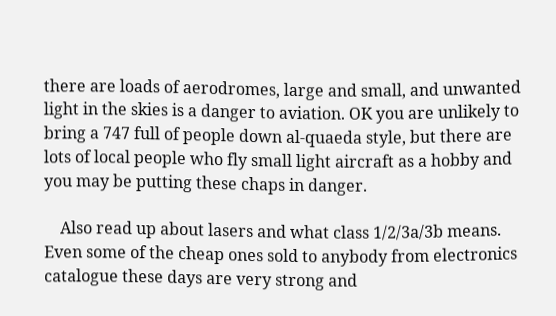there are loads of aerodromes, large and small, and unwanted light in the skies is a danger to aviation. OK you are unlikely to bring a 747 full of people down al-quaeda style, but there are lots of local people who fly small light aircraft as a hobby and you may be putting these chaps in danger.

    Also read up about lasers and what class 1/2/3a/3b means. Even some of the cheap ones sold to anybody from electronics catalogue these days are very strong and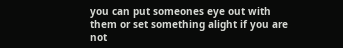you can put someones eye out with them or set something alight if you are not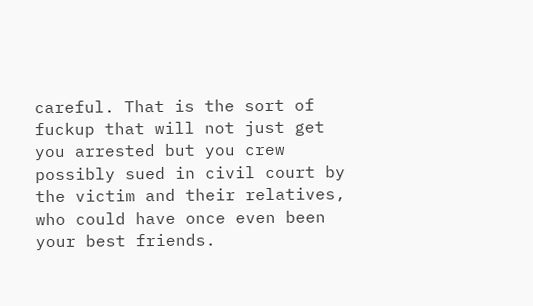careful. That is the sort of fuckup that will not just get you arrested but you crew possibly sued in civil court by the victim and their relatives, who could have once even been your best friends.